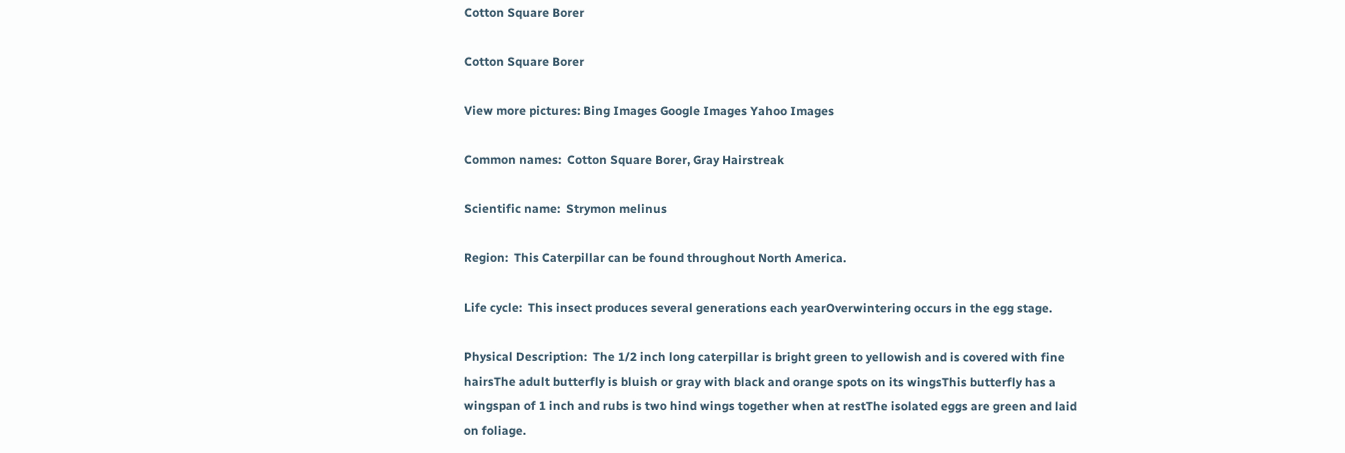Cotton Square Borer

Cotton Square Borer

View more pictures: Bing Images Google Images Yahoo Images

Common names:  Cotton Square Borer, Gray Hairstreak

Scientific name:  Strymon melinus

Region:  This Caterpillar can be found throughout North America.

Life cycle:  This insect produces several generations each yearOverwintering occurs in the egg stage.

Physical Description:  The 1/2 inch long caterpillar is bright green to yellowish and is covered with fine hairsThe adult butterfly is bluish or gray with black and orange spots on its wingsThis butterfly has a wingspan of 1 inch and rubs is two hind wings together when at restThe isolated eggs are green and laid on foliage.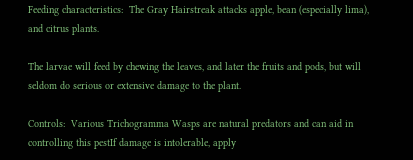Feeding characteristics:  The Gray Hairstreak attacks apple, bean (especially lima), and citrus plants.

The larvae will feed by chewing the leaves, and later the fruits and pods, but will seldom do serious or extensive damage to the plant.

Controls:  Various Trichogramma Wasps are natural predators and can aid in controlling this pestIf damage is intolerable, apply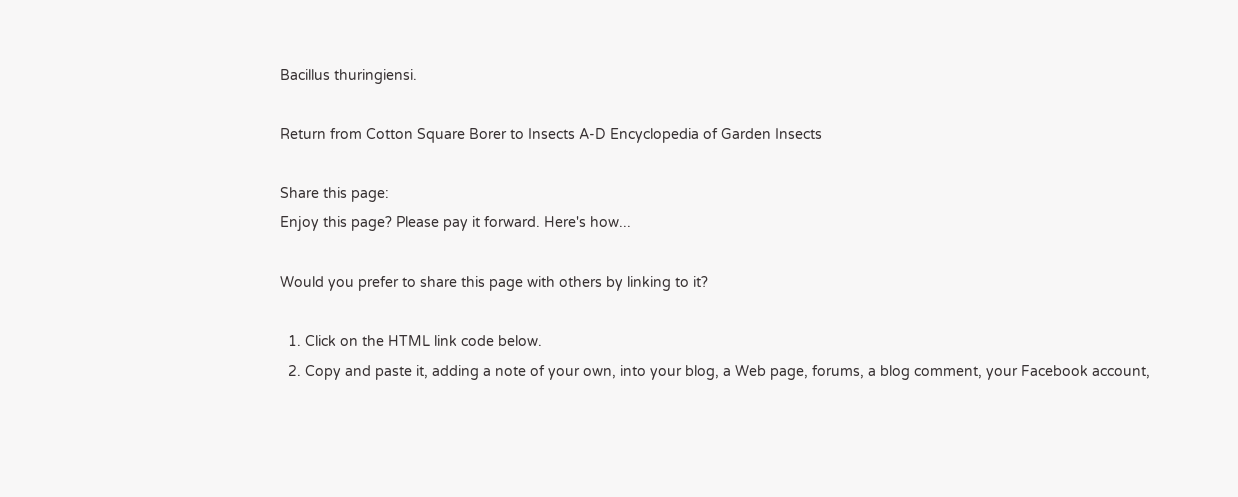Bacillus thuringiensi.

Return from Cotton Square Borer to Insects A-D Encyclopedia of Garden Insects

Share this page:
Enjoy this page? Please pay it forward. Here's how...

Would you prefer to share this page with others by linking to it?

  1. Click on the HTML link code below.
  2. Copy and paste it, adding a note of your own, into your blog, a Web page, forums, a blog comment, your Facebook account,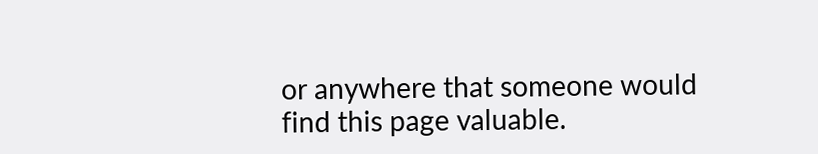or anywhere that someone would find this page valuable.